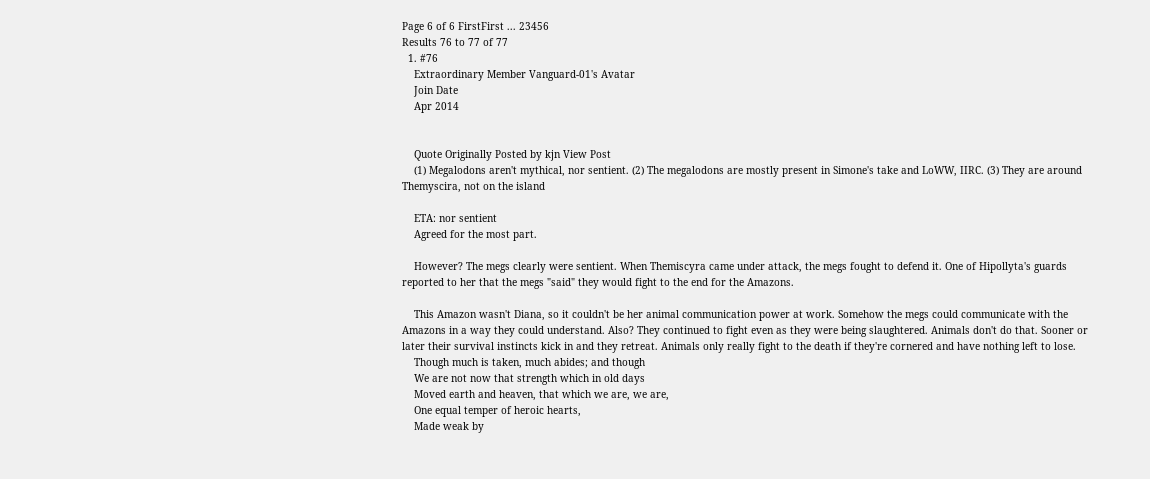Page 6 of 6 FirstFirst ... 23456
Results 76 to 77 of 77
  1. #76
    Extraordinary Member Vanguard-01's Avatar
    Join Date
    Apr 2014


    Quote Originally Posted by kjn View Post
    (1) Megalodons aren't mythical, nor sentient. (2) The megalodons are mostly present in Simone's take and LoWW, IIRC. (3) They are around Themyscira, not on the island

    ETA: nor sentient
    Agreed for the most part.

    However? The megs clearly were sentient. When Themiscyra came under attack, the megs fought to defend it. One of Hipollyta's guards reported to her that the megs "said" they would fight to the end for the Amazons.

    This Amazon wasn't Diana, so it couldn't be her animal communication power at work. Somehow the megs could communicate with the Amazons in a way they could understand. Also? They continued to fight even as they were being slaughtered. Animals don't do that. Sooner or later their survival instincts kick in and they retreat. Animals only really fight to the death if they're cornered and have nothing left to lose.
    Though much is taken, much abides; and though
    We are not now that strength which in old days
    Moved earth and heaven, that which we are, we are,
    One equal temper of heroic hearts,
    Made weak by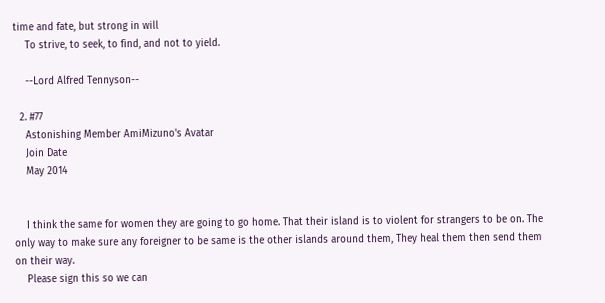time and fate, but strong in will
    To strive, to seek, to find, and not to yield.

    --Lord Alfred Tennyson--

  2. #77
    Astonishing Member AmiMizuno's Avatar
    Join Date
    May 2014


    I think the same for women they are going to go home. That their island is to violent for strangers to be on. The only way to make sure any foreigner to be same is the other islands around them, They heal them then send them on their way.
    Please sign this so we can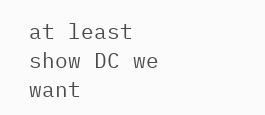at least show DC we want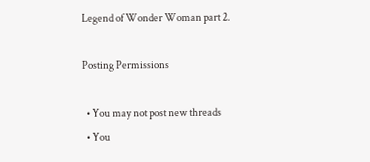Legend of Wonder Woman part 2.

Posting Permissions

  • You may not post new threads
  • You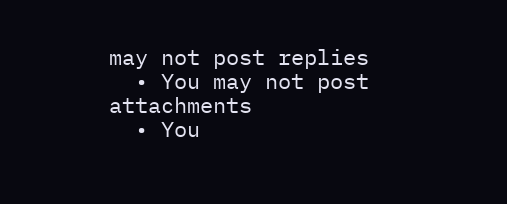may not post replies
  • You may not post attachments
  • You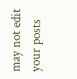may not edit your posts